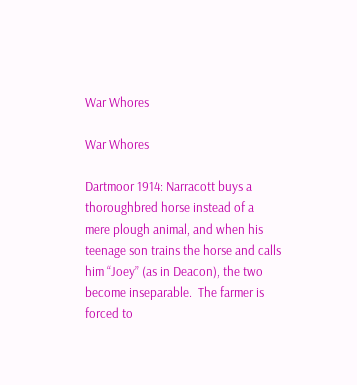War Whores

War Whores

Dartmoor 1914: Narracott buys a thoroughbred horse instead of a mere plough animal, and when his teenage son trains the horse and calls him “Joey” (as in Deacon), the two become inseparable.  The farmer is forced to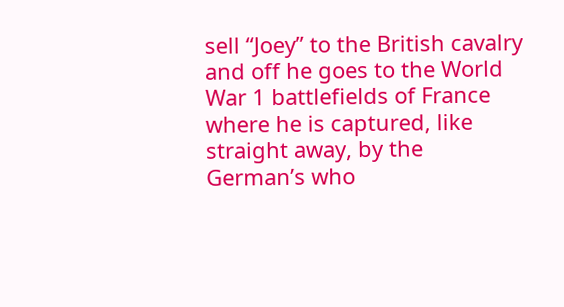sell “Joey” to the British cavalry and off he goes to the World War 1 battlefields of France where he is captured, like straight away, by the German’s who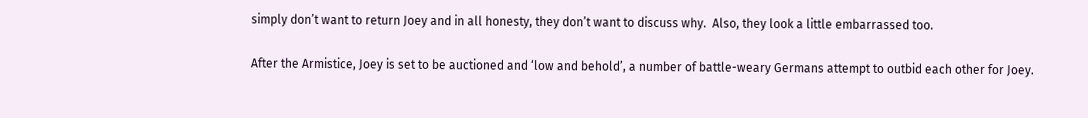simply don’t want to return Joey and in all honesty, they don’t want to discuss why.  Also, they look a little embarrassed too.

After the Armistice, Joey is set to be auctioned and ‘low and behold’, a number of battle-weary Germans attempt to outbid each other for Joey.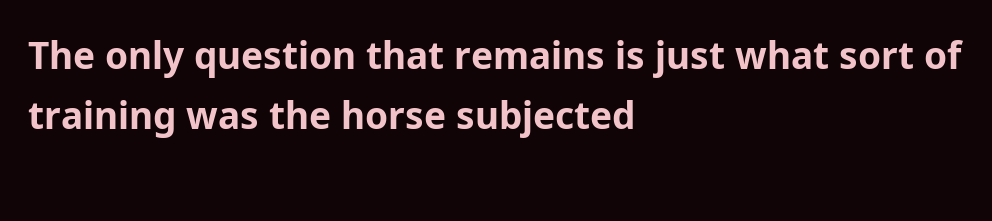The only question that remains is just what sort of training was the horse subjected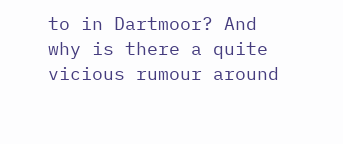to in Dartmoor? And why is there a quite vicious rumour around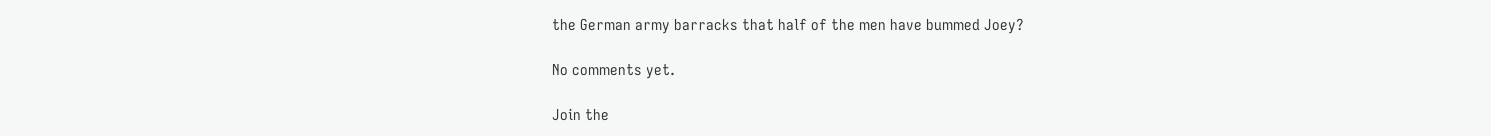the German army barracks that half of the men have bummed Joey?

No comments yet.

Join the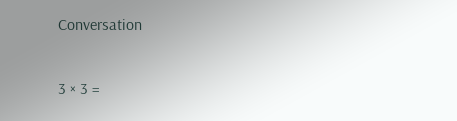Conversation

3 × 3 =